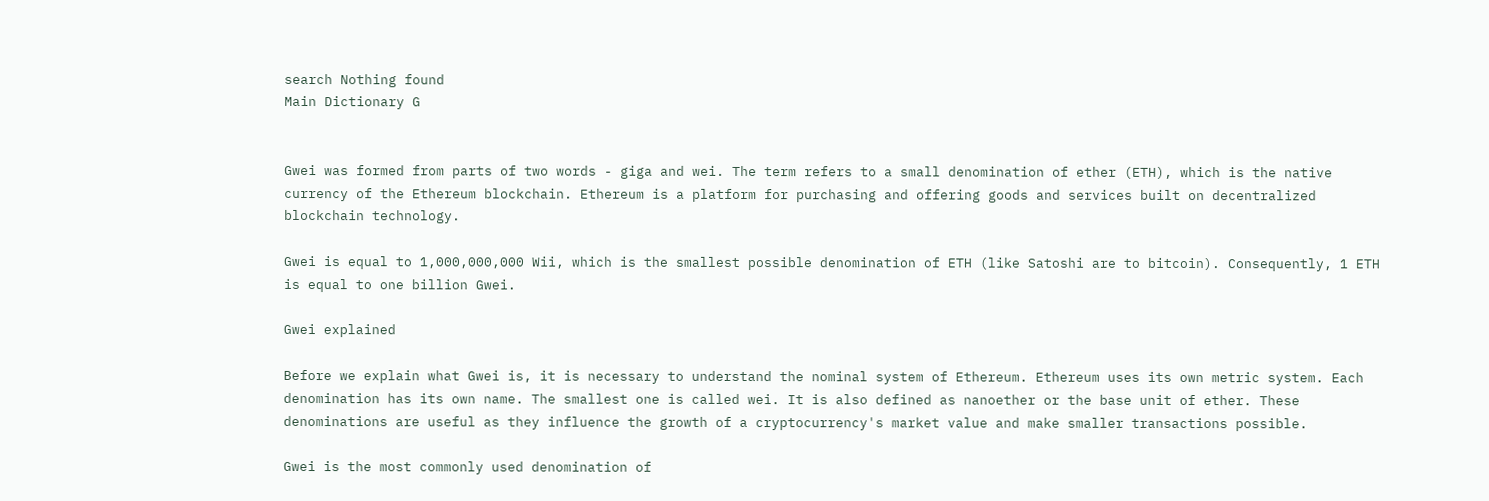search Nothing found
Main Dictionary G


Gwei was formed from parts of two words - giga and wei. The term refers to a small denomination of ether (ETH), which is the native currency of the Ethereum blockchain. Ethereum is a platform for purchasing and offering goods and services built on decentralized blockchain technology.

Gwei is equal to 1,000,000,000 Wii, which is the smallest possible denomination of ETH (like Satoshi are to bitcoin). Consequently, 1 ETH is equal to one billion Gwei.

Gwei explained

Before we explain what Gwei is, it is necessary to understand the nominal system of Ethereum. Ethereum uses its own metric system. Each denomination has its own name. The smallest one is called wei. It is also defined as nanoether or the base unit of ether. These denominations are useful as they influence the growth of a cryptocurrency's market value and make smaller transactions possible.

Gwei is the most commonly used denomination of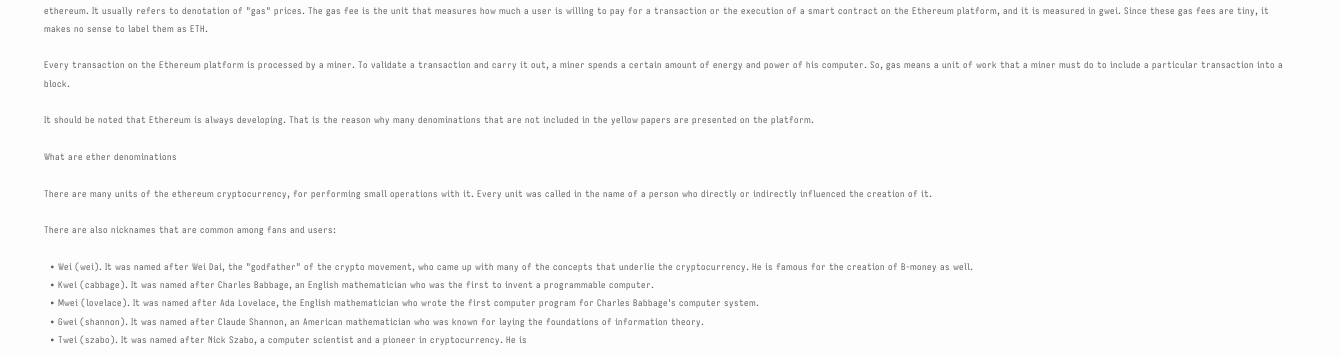ethereum. It usually refers to denotation of "gas" prices. The gas fee is the unit that measures how much a user is willing to pay for a transaction or the execution of a smart contract on the Ethereum platform, and it is measured in gwei. Since these gas fees are tiny, it makes no sense to label them as ETH.

Every transaction on the Ethereum platform is processed by a miner. To validate a transaction and carry it out, a miner spends a certain amount of energy and power of his computer. So, gas means a unit of work that a miner must do to include a particular transaction into a block.

It should be noted that Ethereum is always developing. That is the reason why many denominations that are not included in the yellow papers are presented on the platform.

What are ether denominations

There are many units of the ethereum cryptocurrency, for performing small operations with it. Every unit was called in the name of a person who directly or indirectly influenced the creation of it.

There are also nicknames that are common among fans and users:

  • Wei (wei). It was named after Wei Dai, the "godfather" of the crypto movement, who came up with many of the concepts that underlie the cryptocurrency. He is famous for the creation of B-money as well.
  • Kwei (cabbage). It was named after Charles Babbage, an English mathematician who was the first to invent a programmable computer.
  • Mwei (lovelace). It was named after Ada Lovelace, the English mathematician who wrote the first computer program for Charles Babbage's computer system.
  • Gwei (shannon). It was named after Claude Shannon, an American mathematician who was known for laying the foundations of information theory.
  • Twei (szabo). It was named after Nick Szabo, a computer scientist and a pioneer in cryptocurrency. He is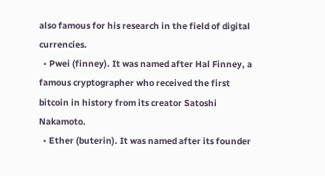also famous for his research in the field of digital currencies.
  • Pwei (finney). It was named after Hal Finney, a famous cryptographer who received the first bitcoin in history from its creator Satoshi Nakamoto.
  • Ether (buterin). It was named after its founder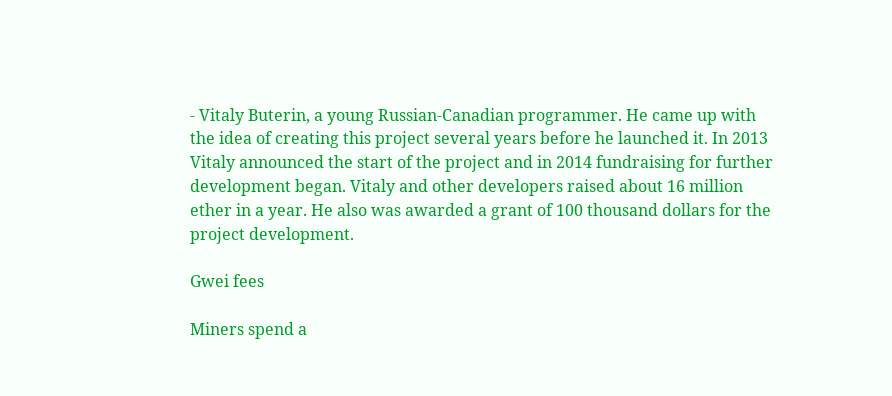- Vitaly Buterin, a young Russian-Canadian programmer. He came up with the idea of creating this project several years before he launched it. In 2013 Vitaly announced the start of the project and in 2014 fundraising for further development began. Vitaly and other developers raised about 16 million ether in a year. He also was awarded a grant of 100 thousand dollars for the project development.

Gwei fees

Miners spend a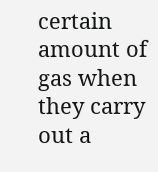certain amount of gas when they carry out a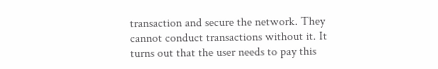transaction and secure the network. They cannot conduct transactions without it. It turns out that the user needs to pay this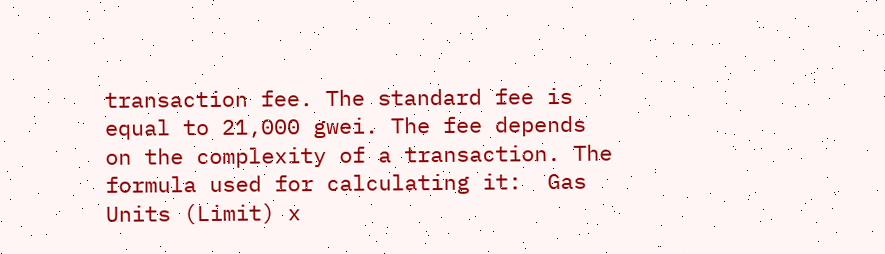transaction fee. The standard fee is equal to 21,000 gwei. The fee depends on the complexity of a transaction. The formula used for calculating it:  Gas Units (Limit) x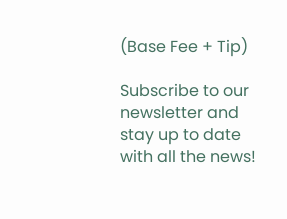(Base Fee + Tip)

Subscribe to our newsletter and stay up to date with all the news!